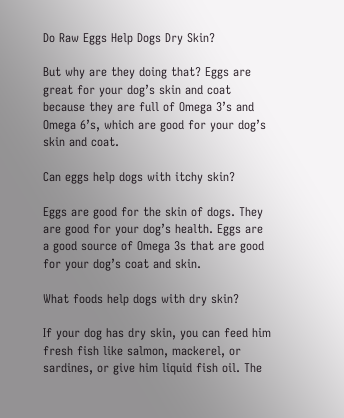Do Raw Eggs Help Dogs Dry Skin?

But why are they doing that? Eggs are great for your dog’s skin and coat because they are full of Omega 3’s and Omega 6’s, which are good for your dog’s skin and coat.

Can eggs help dogs with itchy skin?

Eggs are good for the skin of dogs. They are good for your dog’s health. Eggs are a good source of Omega 3s that are good for your dog’s coat and skin.

What foods help dogs with dry skin?

If your dog has dry skin, you can feed him fresh fish like salmon, mackerel, or sardines, or give him liquid fish oil. The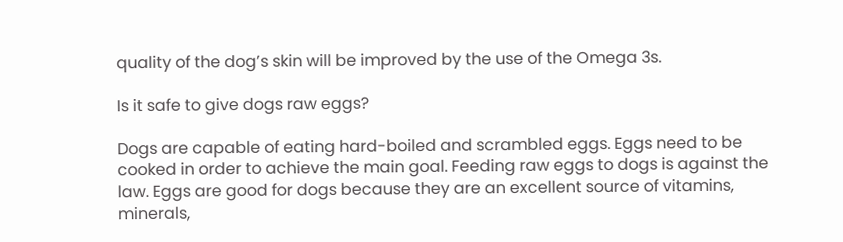quality of the dog’s skin will be improved by the use of the Omega 3s.

Is it safe to give dogs raw eggs?

Dogs are capable of eating hard-boiled and scrambled eggs. Eggs need to be cooked in order to achieve the main goal. Feeding raw eggs to dogs is against the law. Eggs are good for dogs because they are an excellent source of vitamins, minerals,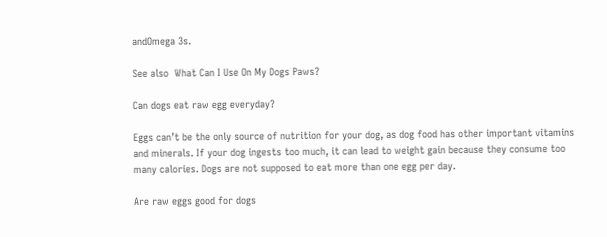andOmega 3s.

See also  What Can I Use On My Dogs Paws?

Can dogs eat raw egg everyday?

Eggs can’t be the only source of nutrition for your dog, as dog food has other important vitamins and minerals. If your dog ingests too much, it can lead to weight gain because they consume too many calories. Dogs are not supposed to eat more than one egg per day.

Are raw eggs good for dogs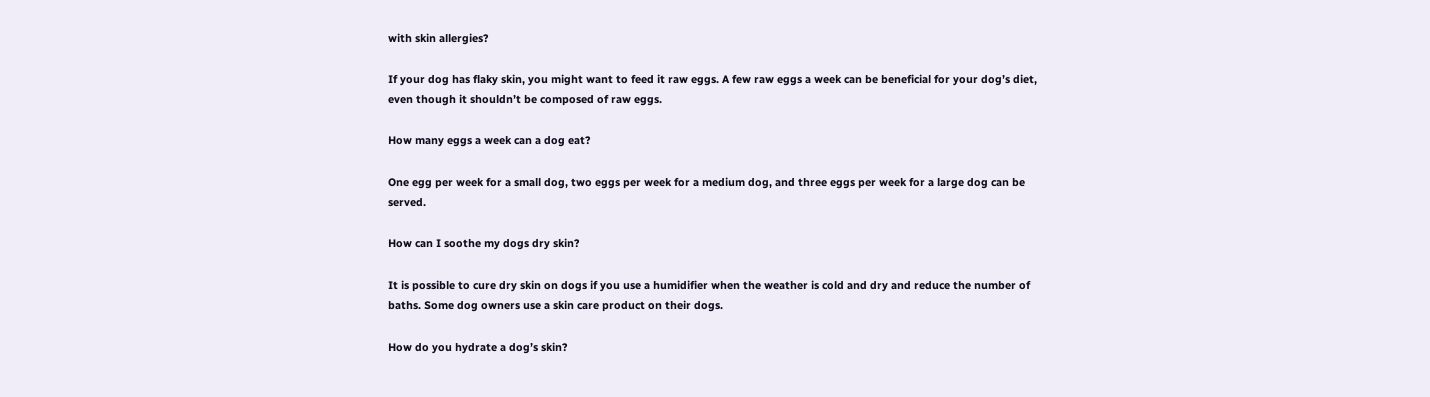with skin allergies?

If your dog has flaky skin, you might want to feed it raw eggs. A few raw eggs a week can be beneficial for your dog’s diet, even though it shouldn’t be composed of raw eggs.

How many eggs a week can a dog eat?

One egg per week for a small dog, two eggs per week for a medium dog, and three eggs per week for a large dog can be served.

How can I soothe my dogs dry skin?

It is possible to cure dry skin on dogs if you use a humidifier when the weather is cold and dry and reduce the number of baths. Some dog owners use a skin care product on their dogs.

How do you hydrate a dog’s skin?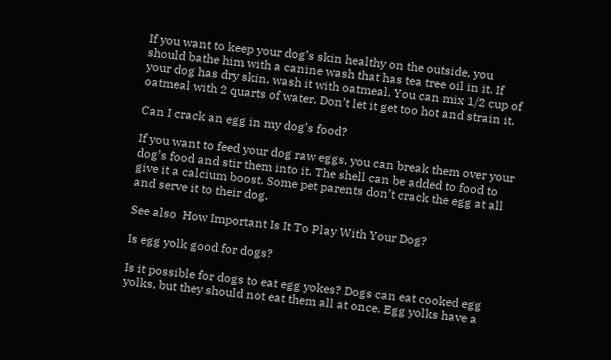If you want to keep your dog’s skin healthy on the outside, you should bathe him with a canine wash that has tea tree oil in it. If your dog has dry skin, wash it with oatmeal. You can mix 1/2 cup of oatmeal with 2 quarts of water. Don’t let it get too hot and strain it.

Can I crack an egg in my dog’s food?

If you want to feed your dog raw eggs, you can break them over your dog’s food and stir them into it. The shell can be added to food to give it a calcium boost. Some pet parents don’t crack the egg at all and serve it to their dog.

See also  How Important Is It To Play With Your Dog?

Is egg yolk good for dogs?

Is it possible for dogs to eat egg yokes? Dogs can eat cooked egg yolks, but they should not eat them all at once. Egg yolks have a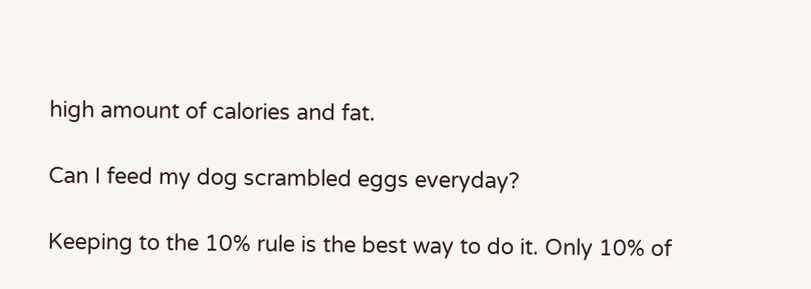high amount of calories and fat.

Can I feed my dog scrambled eggs everyday?

Keeping to the 10% rule is the best way to do it. Only 10% of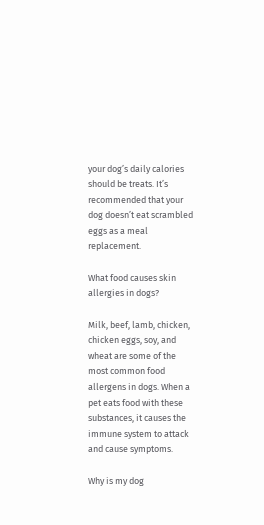your dog’s daily calories should be treats. It’s recommended that your dog doesn’t eat scrambled eggs as a meal replacement.

What food causes skin allergies in dogs?

Milk, beef, lamb, chicken, chicken eggs, soy, and wheat are some of the most common food allergens in dogs. When a pet eats food with these substances, it causes the immune system to attack and cause symptoms.

Why is my dog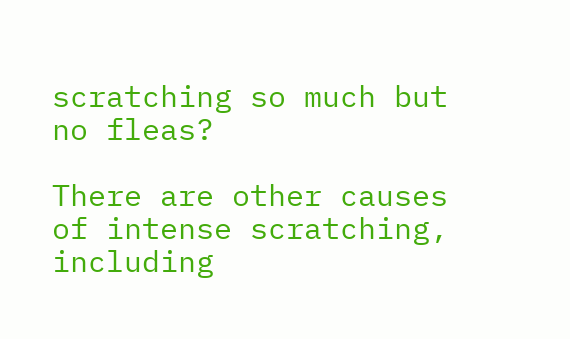scratching so much but no fleas?

There are other causes of intense scratching, including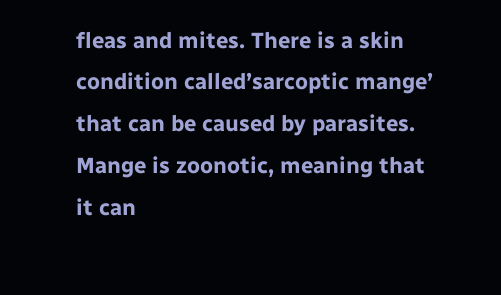fleas and mites. There is a skin condition called’sarcoptic mange’ that can be caused by parasites. Mange is zoonotic, meaning that it can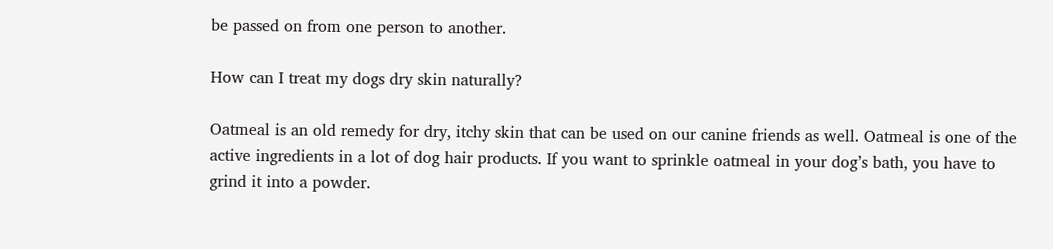be passed on from one person to another.

How can I treat my dogs dry skin naturally?

Oatmeal is an old remedy for dry, itchy skin that can be used on our canine friends as well. Oatmeal is one of the active ingredients in a lot of dog hair products. If you want to sprinkle oatmeal in your dog’s bath, you have to grind it into a powder.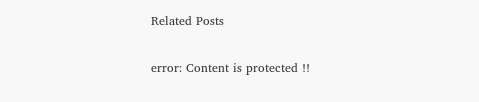Related Posts

error: Content is protected !!